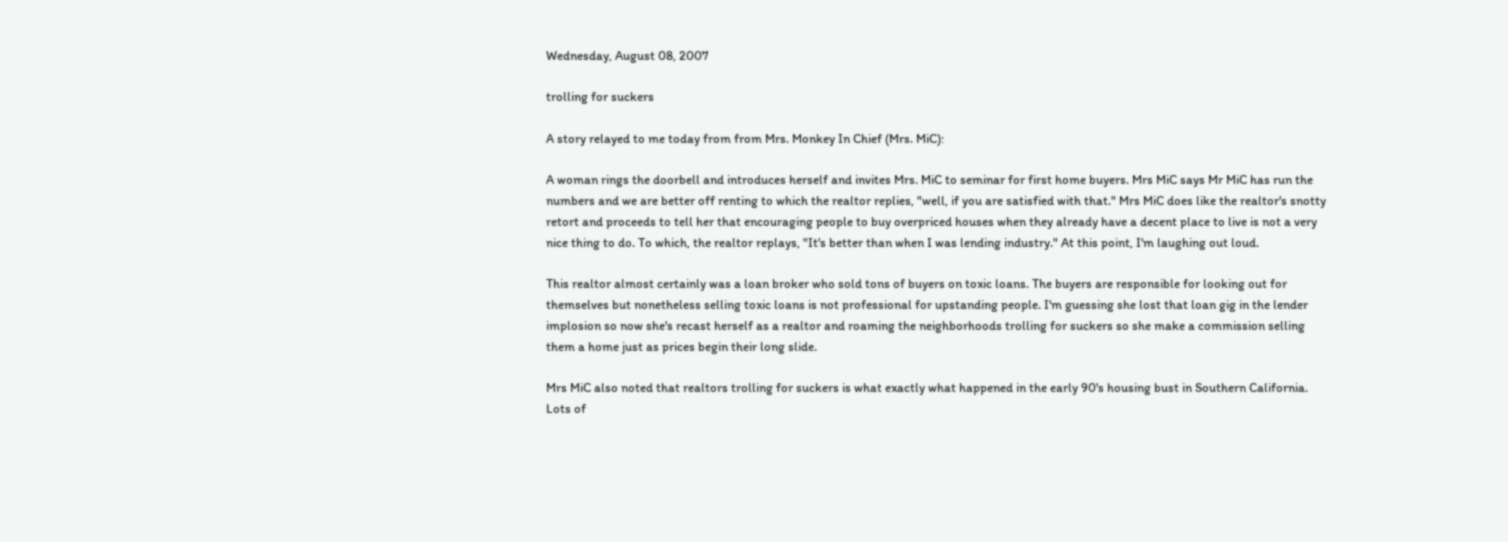Wednesday, August 08, 2007

trolling for suckers

A story relayed to me today from from Mrs. Monkey In Chief (Mrs. MiC):

A woman rings the doorbell and introduces herself and invites Mrs. MiC to seminar for first home buyers. Mrs MiC says Mr MiC has run the numbers and we are better off renting to which the realtor replies, "well, if you are satisfied with that." Mrs MiC does like the realtor's snotty retort and proceeds to tell her that encouraging people to buy overpriced houses when they already have a decent place to live is not a very nice thing to do. To which, the realtor replays, "It's better than when I was lending industry." At this point, I'm laughing out loud.

This realtor almost certainly was a loan broker who sold tons of buyers on toxic loans. The buyers are responsible for looking out for themselves but nonetheless selling toxic loans is not professional for upstanding people. I'm guessing she lost that loan gig in the lender implosion so now she's recast herself as a realtor and roaming the neighborhoods trolling for suckers so she make a commission selling them a home just as prices begin their long slide.

Mrs MiC also noted that realtors trolling for suckers is what exactly what happened in the early 90's housing bust in Southern California. Lots of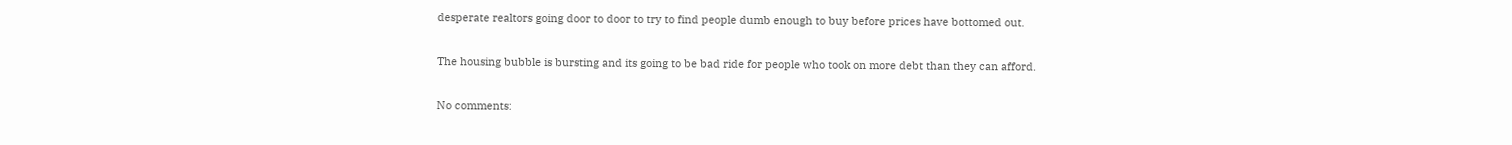desperate realtors going door to door to try to find people dumb enough to buy before prices have bottomed out.

The housing bubble is bursting and its going to be bad ride for people who took on more debt than they can afford.

No comments: